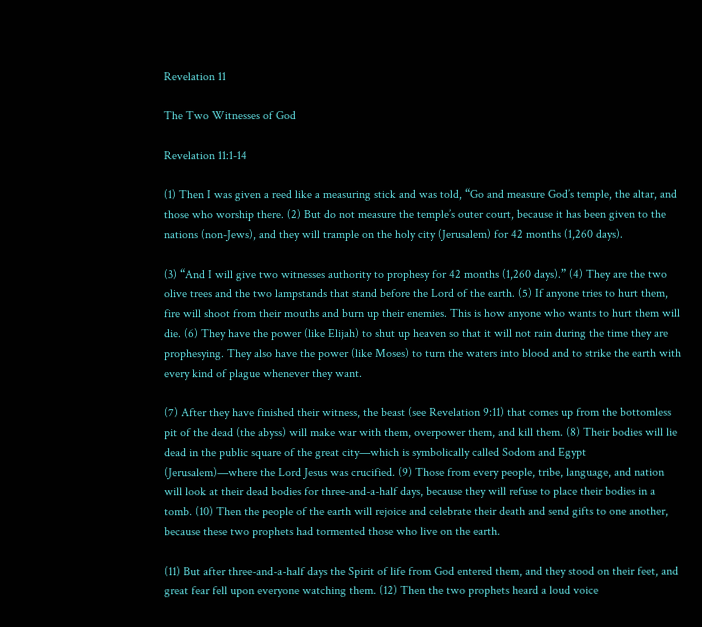Revelation 11

The Two Witnesses of God

Revelation 11:1-14

(1) Then I was given a reed like a measuring stick and was told, “Go and measure God’s temple, the altar, and those who worship there. (2) But do not measure the temple’s outer court, because it has been given to the nations (non-Jews), and they will trample on the holy city (Jerusalem) for 42 months (1,260 days).

(3) “And I will give two witnesses authority to prophesy for 42 months (1,260 days).” (4) They are the two olive trees and the two lampstands that stand before the Lord of the earth. (5) If anyone tries to hurt them, fire will shoot from their mouths and burn up their enemies. This is how anyone who wants to hurt them will die. (6) They have the power (like Elijah) to shut up heaven so that it will not rain during the time they are prophesying. They also have the power (like Moses) to turn the waters into blood and to strike the earth with every kind of plague whenever they want.

(7) After they have finished their witness, the beast (see Revelation 9:11) that comes up from the bottomless pit of the dead (the abyss) will make war with them, overpower them, and kill them. (8) Their bodies will lie dead in the public square of the great city—which is symbolically called Sodom and Egypt (Jerusalem)—where the Lord Jesus was crucified. (9) Those from every people, tribe, language, and nation will look at their dead bodies for three-and-a-half days, because they will refuse to place their bodies in a tomb. (10) Then the people of the earth will rejoice and celebrate their death and send gifts to one another, because these two prophets had tormented those who live on the earth.

(11) But after three-and-a-half days the Spirit of life from God entered them, and they stood on their feet, and great fear fell upon everyone watching them. (12) Then the two prophets heard a loud voice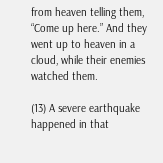from heaven telling them, “Come up here.” And they went up to heaven in a cloud, while their enemies watched them.

(13) A severe earthquake happened in that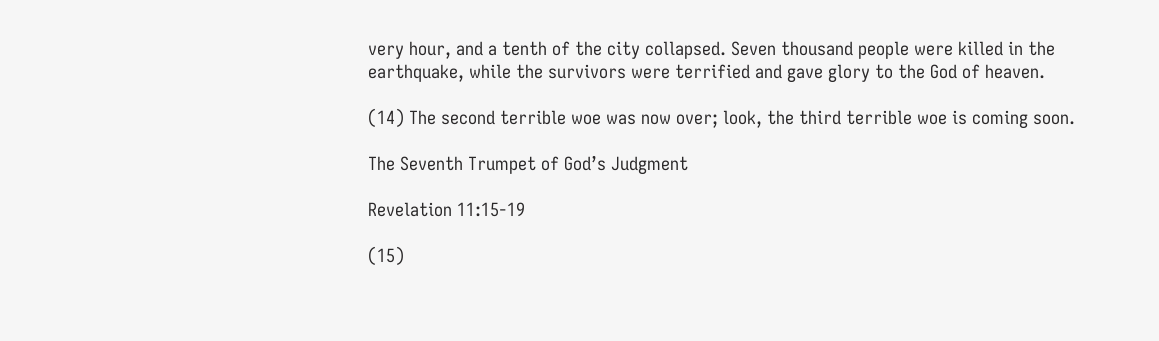very hour, and a tenth of the city collapsed. Seven thousand people were killed in the earthquake, while the survivors were terrified and gave glory to the God of heaven.

(14) The second terrible woe was now over; look, the third terrible woe is coming soon.

The Seventh Trumpet of God’s Judgment

Revelation 11:15-19

(15)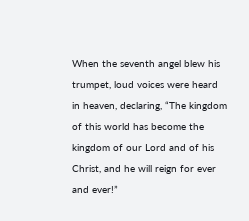When the seventh angel blew his trumpet, loud voices were heard in heaven, declaring, “The kingdom of this world has become the kingdom of our Lord and of his Christ, and he will reign for ever and ever!”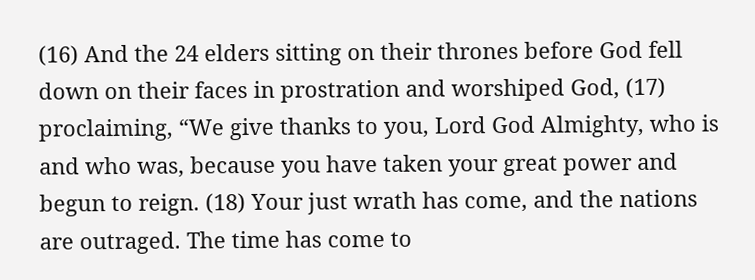(16) And the 24 elders sitting on their thrones before God fell down on their faces in prostration and worshiped God, (17) proclaiming, “We give thanks to you, Lord God Almighty, who is and who was, because you have taken your great power and begun to reign. (18) Your just wrath has come, and the nations are outraged. The time has come to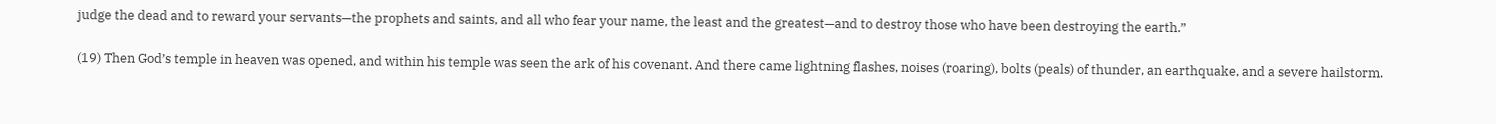judge the dead and to reward your servants—the prophets and saints, and all who fear your name, the least and the greatest—and to destroy those who have been destroying the earth.”

(19) Then God’s temple in heaven was opened, and within his temple was seen the ark of his covenant. And there came lightning flashes, noises (roaring), bolts (peals) of thunder, an earthquake, and a severe hailstorm.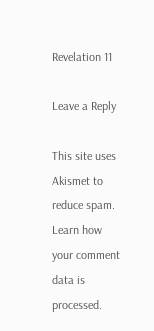Revelation 11

Leave a Reply

This site uses Akismet to reduce spam. Learn how your comment data is processed.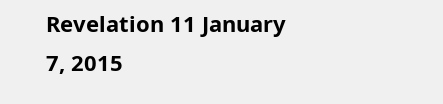Revelation 11 January 7, 2015